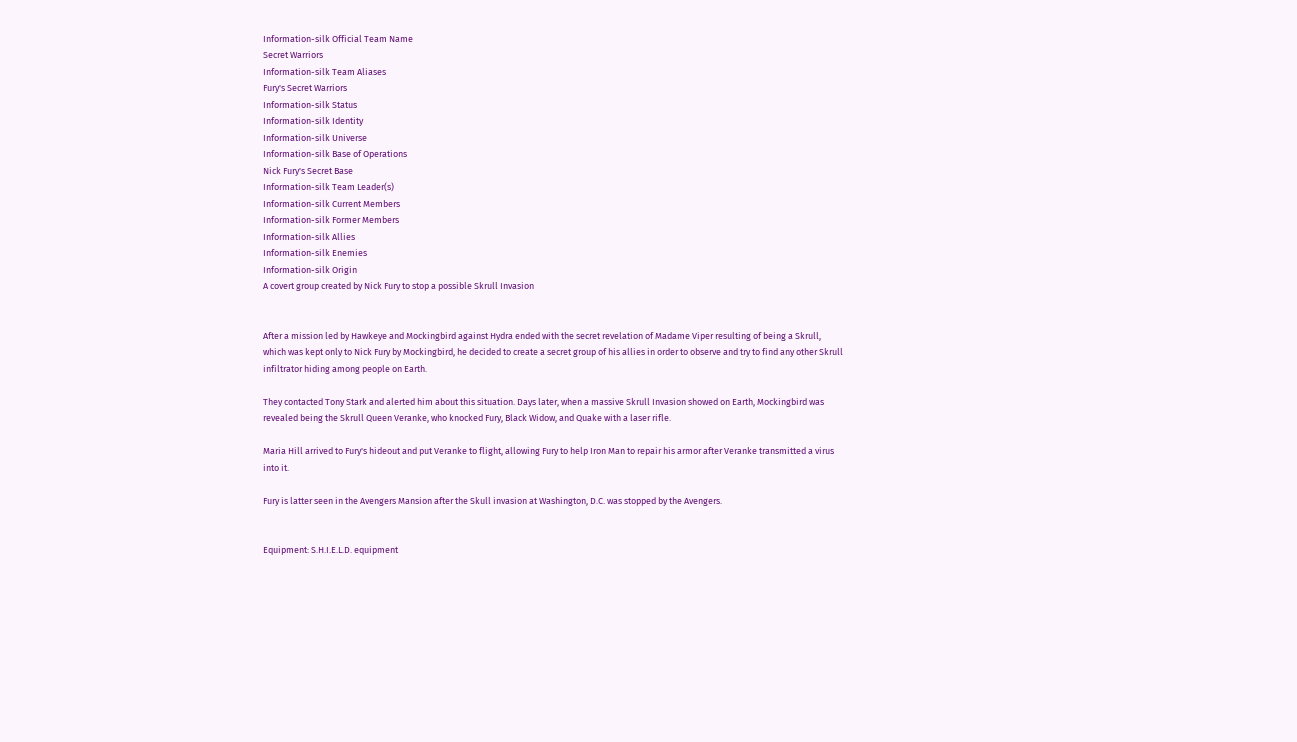Information-silk Official Team Name
Secret Warriors
Information-silk Team Aliases
Fury's Secret Warriors
Information-silk Status
Information-silk Identity
Information-silk Universe
Information-silk Base of Operations
Nick Fury's Secret Base
Information-silk Team Leader(s)
Information-silk Current Members
Information-silk Former Members
Information-silk Allies
Information-silk Enemies
Information-silk Origin
A covert group created by Nick Fury to stop a possible Skrull Invasion


After a mission led by Hawkeye and Mockingbird against Hydra ended with the secret revelation of Madame Viper resulting of being a Skrull, which was kept only to Nick Fury by Mockingbird, he decided to create a secret group of his allies in order to observe and try to find any other Skrull infiltrator hiding among people on Earth.

They contacted Tony Stark and alerted him about this situation. Days later, when a massive Skrull Invasion showed on Earth, Mockingbird was revealed being the Skrull Queen Veranke, who knocked Fury, Black Widow, and Quake with a laser rifle.

Maria Hill arrived to Fury's hideout and put Veranke to flight, allowing Fury to help Iron Man to repair his armor after Veranke transmitted a virus into it.

Fury is latter seen in the Avengers Mansion after the Skull invasion at Washington, D.C. was stopped by the Avengers.


Equipment: S.H.I.E.L.D. equipment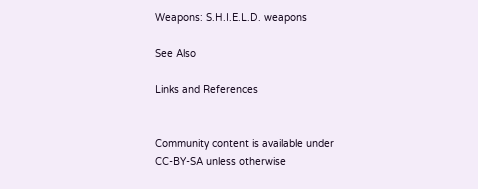Weapons: S.H.I.E.L.D. weapons

See Also

Links and References


Community content is available under CC-BY-SA unless otherwise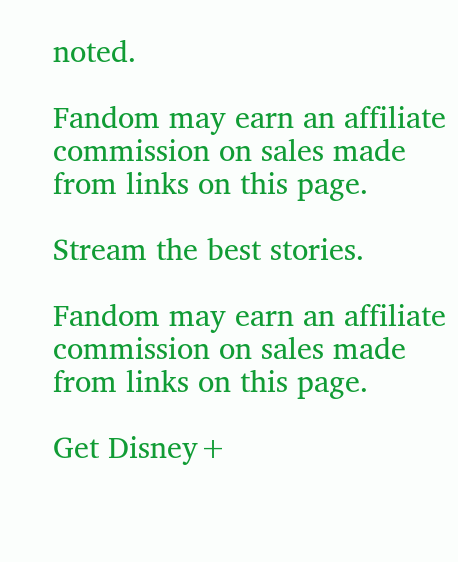noted.

Fandom may earn an affiliate commission on sales made from links on this page.

Stream the best stories.

Fandom may earn an affiliate commission on sales made from links on this page.

Get Disney+